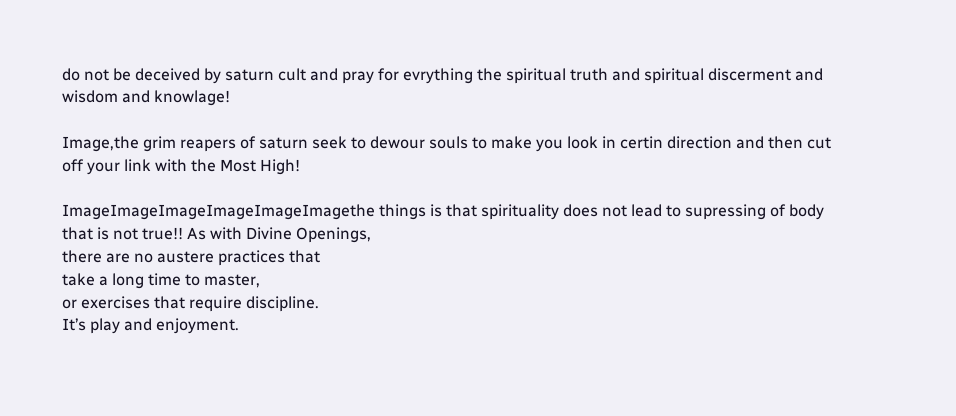do not be deceived by saturn cult and pray for evrything the spiritual truth and spiritual discerment and wisdom and knowlage!

Image,the grim reapers of saturn seek to dewour souls to make you look in certin direction and then cut off your link with the Most High!

ImageImageImageImageImageImagethe things is that spirituality does not lead to supressing of body that is not true!! As with Divine Openings,
there are no austere practices that
take a long time to master,
or exercises that require discipline.
It’s play and enjoyment.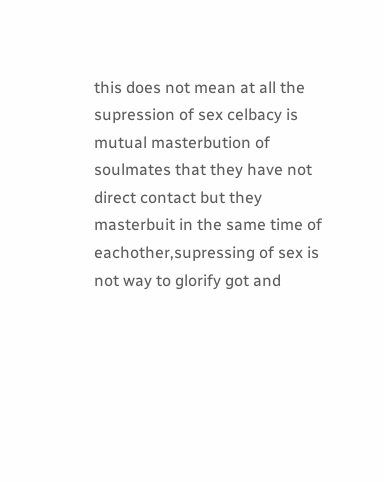this does not mean at all the supression of sex celbacy is mutual masterbution of soulmates that they have not direct contact but they masterbuit in the same time of eachother,supressing of sex is not way to glorify got and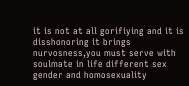it is not at all gorifiying and it is disshonoring it brings nurvosness,you must serve with soulmate in life different sex gender and homosexuality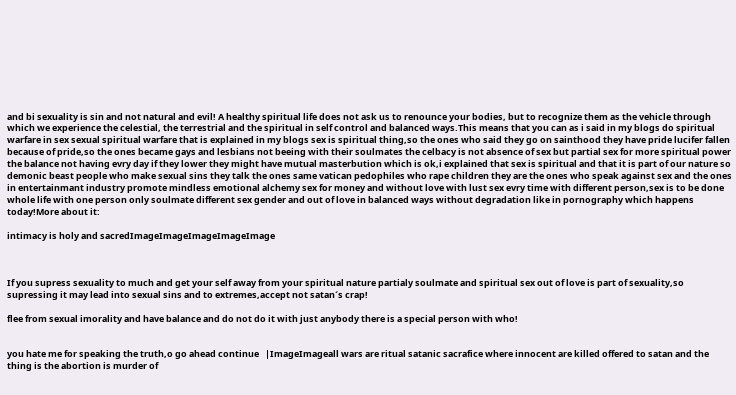and bi sexuality is sin and not natural and evil! A healthy spiritual life does not ask us to renounce your bodies, but to recognize them as the vehicle through which we experience the celestial, the terrestrial and the spiritual in self control and balanced ways.This means that you can as i said in my blogs do spiritual warfare in sex sexual spiritual warfare that is explained in my blogs sex is spiritual thing,so the ones who said they go on sainthood they have pride lucifer fallen because of pride,so the ones became gays and lesbians not beeing with their soulmates the celbacy is not absence of sex but partial sex for more spiritual power the balance not having evry day if they lower they might have mutual masterbution which is ok,i explained that sex is spiritual and that it is part of our nature so demonic beast people who make sexual sins they talk the ones same vatican pedophiles who rape children they are the ones who speak against sex and the ones in entertainmant industry promote mindless emotional alchemy sex for money and without love with lust sex evry time with different person,sex is to be done whole life with one person only soulmate different sex gender and out of love in balanced ways without degradation like in pornography which happens today!More about it:

intimacy is holy and sacredImageImageImageImageImage



If you supress sexuality to much and get your self away from your spiritual nature partialy soulmate and spiritual sex out of love is part of sexuality,so supressing it may lead into sexual sins and to extremes,accept not satan´s crap!

flee from sexual imorality and have balance and do not do it with just anybody there is a special person with who!


you hate me for speaking the truth,o go ahead continue   |ImageImageall wars are ritual satanic sacrafice where innocent are killed offered to satan and the thing is the abortion is murder of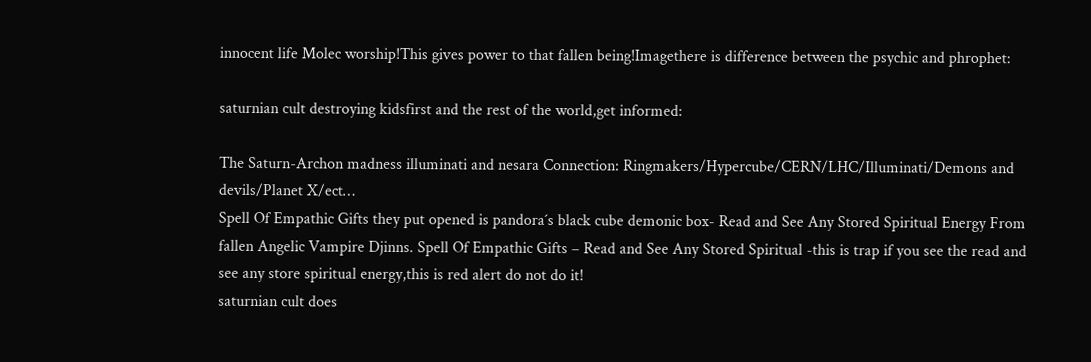innocent life Molec worship!This gives power to that fallen being!Imagethere is difference between the psychic and phrophet:

saturnian cult destroying kidsfirst and the rest of the world,get informed:

The Saturn-Archon madness illuminati and nesara Connection: Ringmakers/Hypercube/CERN/LHC/Illuminati/Demons and devils/Planet X/ect…
Spell Of Empathic Gifts they put opened is pandora´s black cube demonic box- Read and See Any Stored Spiritual Energy From fallen Angelic Vampire Djinns. Spell Of Empathic Gifts – Read and See Any Stored Spiritual -this is trap if you see the read and see any store spiritual energy,this is red alert do not do it!
saturnian cult does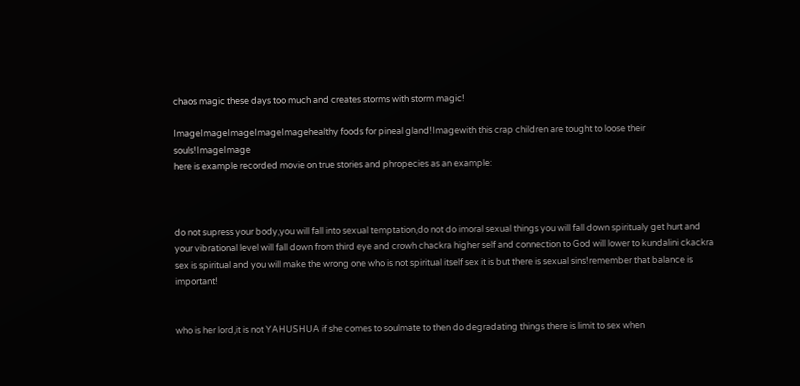chaos magic these days too much and creates storms with storm magic!

ImageImageImageImageImagehealthy foods for pineal gland!Imagewith this crap children are tought to loose their souls!ImageImage
here is example recorded movie on true stories and phropecies as an example:



do not supress your body,you will fall into sexual temptation,do not do imoral sexual things you will fall down spiritualy get hurt and your vibrational level will fall down from third eye and crowh chackra higher self and connection to God will lower to kundalini ckackra sex is spiritual and you will make the wrong one who is not spiritual itself sex it is but there is sexual sins!remember that balance is important!


who is her lord,it is not YAHUSHUA if she comes to soulmate to then do degradating things there is limit to sex when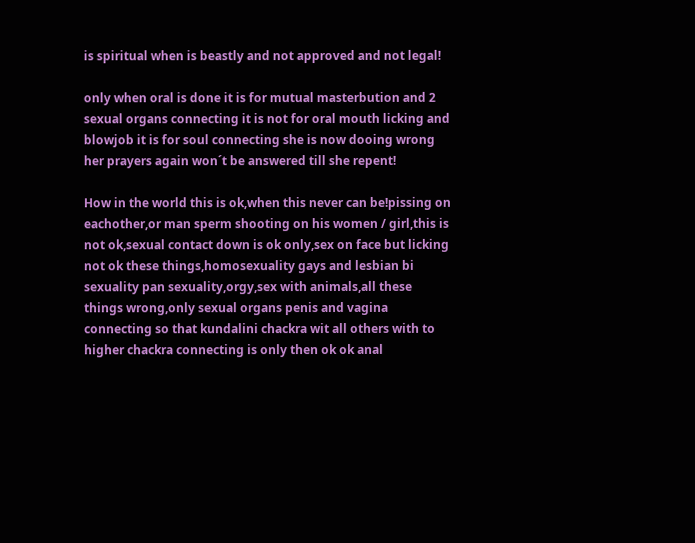is spiritual when is beastly and not approved and not legal!

only when oral is done it is for mutual masterbution and 2 sexual organs connecting it is not for oral mouth licking and blowjob it is for soul connecting she is now dooing wrong her prayers again won´t be answered till she repent!

How in the world this is ok,when this never can be!pissing on eachother,or man sperm shooting on his women / girl,this is not ok,sexual contact down is ok only,sex on face but licking not ok these things,homosexuality gays and lesbian bi sexuality pan sexuality,orgy,sex with animals,all these things wrong,only sexual organs penis and vagina connecting so that kundalini chackra wit all others with to higher chackra connecting is only then ok ok anal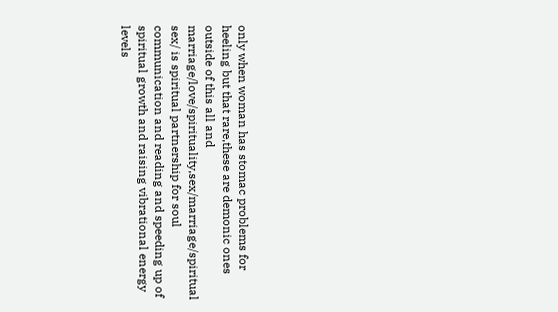only when woman has stomac problems for heeling but that rare,these are demonic ones outside of this all and marriage/love/spirituality,sex/marriage/spiritual sex/ is spiritual partnership for soul communication and reading and speeding up of spiritual growth and raising vibrational energy levels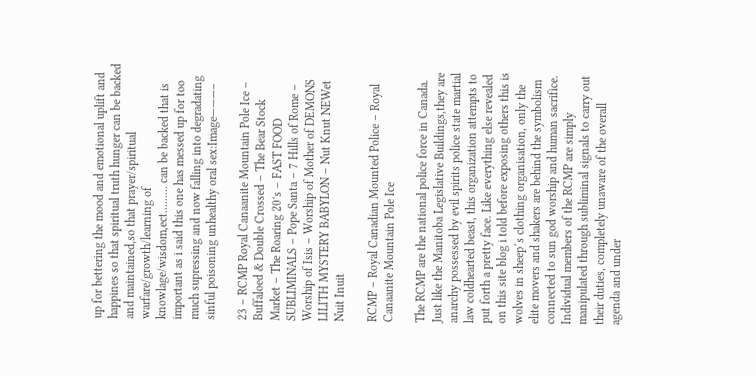up for bettering the mood and emotional uplift and happines so that spiritual truth hunger can be backed and maintained,so that prayer/spiritual warfare/growth/learning of knowlage/wisdom,ect……… can be backed that is important as i said this one has messed up for too much supressing and now falling into degradating sinful poisoning unhealthy oral sex:Image———–

23 – RCMP Royal Canaanite Mountain Pole Ice – Buffaloed & Double Crossed – The Bear Stock Market – The Roaring 20′s – FAST FOOD SUBLIMINALS – Pope Santa – 7 Hills of Rome – Worship of Isis – Worship of Mother of DEMONS LILITH MYSTERY BABYLON – Nut Knut NEWet Nuit Inuit

RCMP – Royal Canadian Mounted Police – Royal Canaanite Mountain Pole Ice

The RCMP are the national police force in Canada. Just like the Manitoba Legislative Buildings,they are anarchy possessed by evil spirits police state martial law coldhearted beast, this organization attempts to put forth a pretty face. Like everything else revealed on this site blog i told before exposing others this is wolves in sheep´s clothing organisation, only the elite movers and shakers are behind the symbolism connected to sun god worship and human sacrifice. Individual members of the RCMP are simply manipulated through subliminal signals to carry out their duties, completely unaware of the overall agenda and under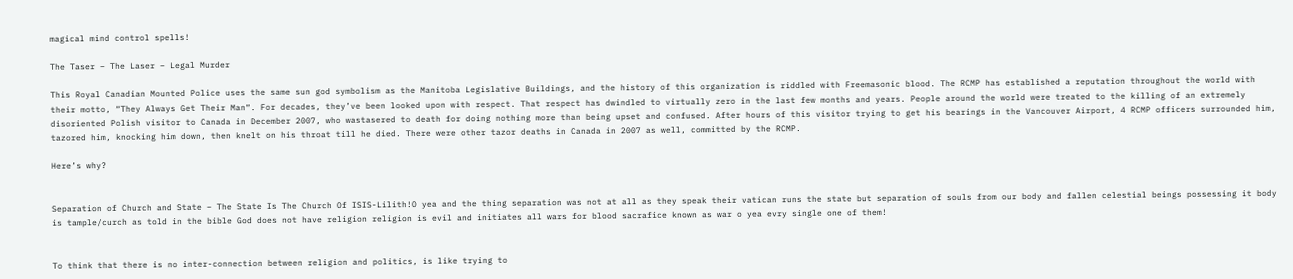magical mind control spells!

The Taser – The Laser – Legal Murder

This Royal Canadian Mounted Police uses the same sun god symbolism as the Manitoba Legislative Buildings, and the history of this organization is riddled with Freemasonic blood. The RCMP has established a reputation throughout the world with their motto, “They Always Get Their Man“. For decades, they’ve been looked upon with respect. That respect has dwindled to virtually zero in the last few months and years. People around the world were treated to the killing of an extremely disoriented Polish visitor to Canada in December 2007, who wastasered to death for doing nothing more than being upset and confused. After hours of this visitor trying to get his bearings in the Vancouver Airport, 4 RCMP officers surrounded him, tazored him, knocking him down, then knelt on his throat till he died. There were other tazor deaths in Canada in 2007 as well, committed by the RCMP.

Here’s why?


Separation of Church and State – The State Is The Church Of ISIS-Lilith!O yea and the thing separation was not at all as they speak their vatican runs the state but separation of souls from our body and fallen celestial beings possessing it body is tample/curch as told in the bible God does not have religion religion is evil and initiates all wars for blood sacrafice known as war o yea evry single one of them!


To think that there is no inter-connection between religion and politics, is like trying to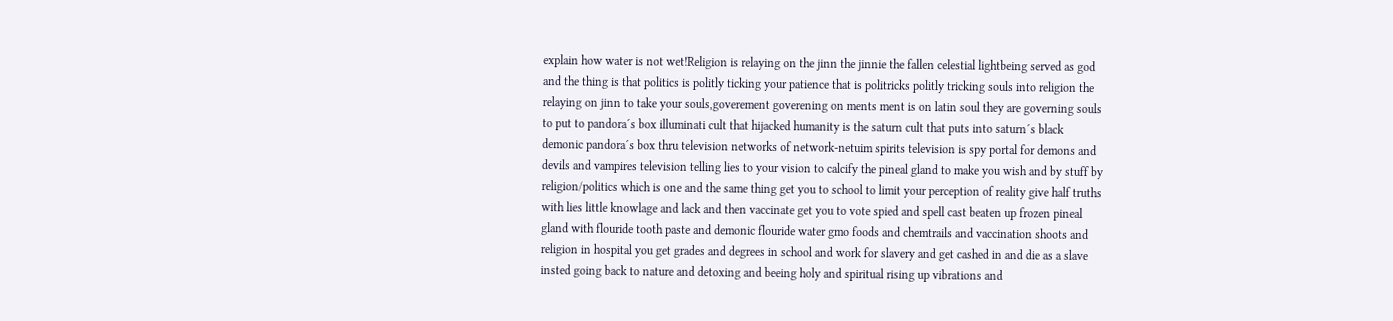explain how water is not wet!Religion is relaying on the jinn the jinnie the fallen celestial lightbeing served as god and the thing is that politics is politly ticking your patience that is politricks politly tricking souls into religion the relaying on jinn to take your souls,goverement goverening on ments ment is on latin soul they are governing souls to put to pandora´s box illuminati cult that hijacked humanity is the saturn cult that puts into saturn´s black demonic pandora´s box thru television networks of network-netuim spirits television is spy portal for demons and devils and vampires television telling lies to your vision to calcify the pineal gland to make you wish and by stuff by religion/politics which is one and the same thing get you to school to limit your perception of reality give half truths with lies little knowlage and lack and then vaccinate get you to vote spied and spell cast beaten up frozen pineal gland with flouride tooth paste and demonic flouride water gmo foods and chemtrails and vaccination shoots and religion in hospital you get grades and degrees in school and work for slavery and get cashed in and die as a slave insted going back to nature and detoxing and beeing holy and spiritual rising up vibrations and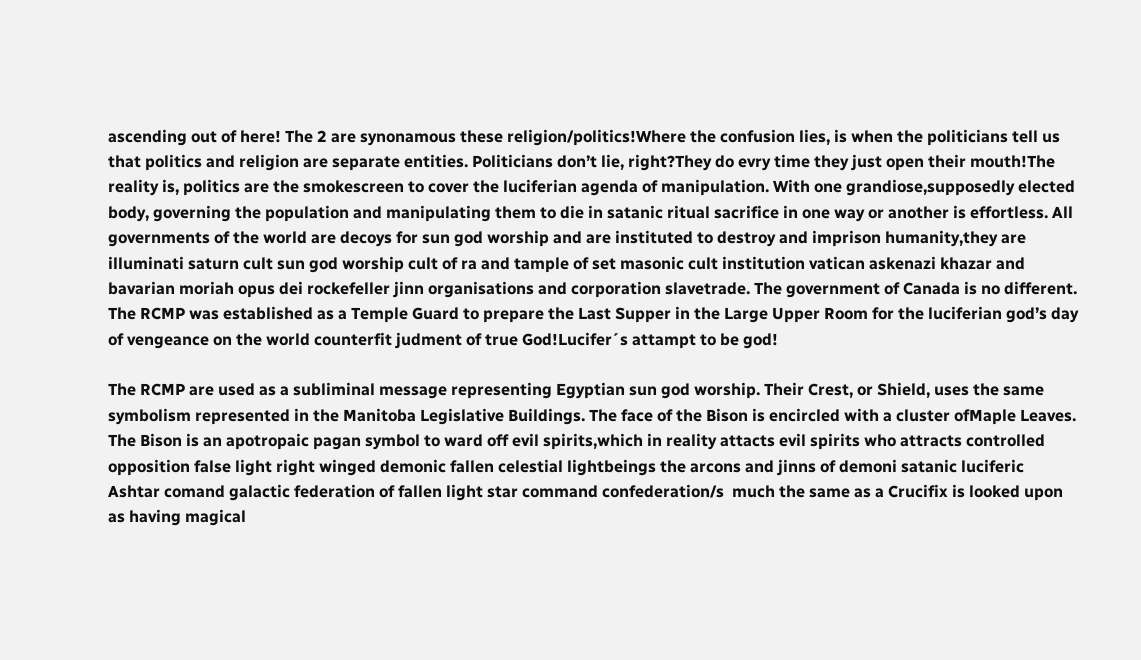ascending out of here! The 2 are synonamous these religion/politics!Where the confusion lies, is when the politicians tell us that politics and religion are separate entities. Politicians don’t lie, right?They do evry time they just open their mouth!The reality is, politics are the smokescreen to cover the luciferian agenda of manipulation. With one grandiose,supposedly elected body, governing the population and manipulating them to die in satanic ritual sacrifice in one way or another is effortless. All governments of the world are decoys for sun god worship and are instituted to destroy and imprison humanity,they are illuminati saturn cult sun god worship cult of ra and tample of set masonic cult institution vatican askenazi khazar and bavarian moriah opus dei rockefeller jinn organisations and corporation slavetrade. The government of Canada is no different. The RCMP was established as a Temple Guard to prepare the Last Supper in the Large Upper Room for the luciferian god’s day of vengeance on the world counterfit judment of true God!Lucifer´s attampt to be god!

The RCMP are used as a subliminal message representing Egyptian sun god worship. Their Crest, or Shield, uses the same symbolism represented in the Manitoba Legislative Buildings. The face of the Bison is encircled with a cluster ofMaple Leaves. The Bison is an apotropaic pagan symbol to ward off evil spirits,which in reality attacts evil spirits who attracts controlled opposition false light right winged demonic fallen celestial lightbeings the arcons and jinns of demoni satanic luciferic Ashtar comand galactic federation of fallen light star command confederation/s  much the same as a Crucifix is looked upon as having magical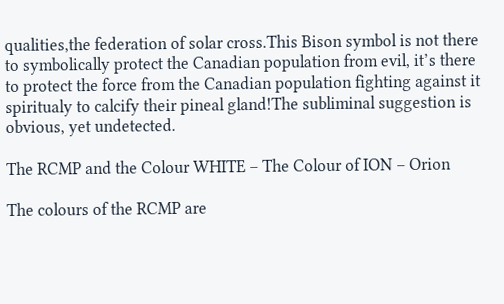qualities,the federation of solar cross.This Bison symbol is not there to symbolically protect the Canadian population from evil, it’s there to protect the force from the Canadian population fighting against it spiritualy to calcify their pineal gland!The subliminal suggestion is obvious, yet undetected.

The RCMP and the Colour WHITE – The Colour of ION – Orion

The colours of the RCMP are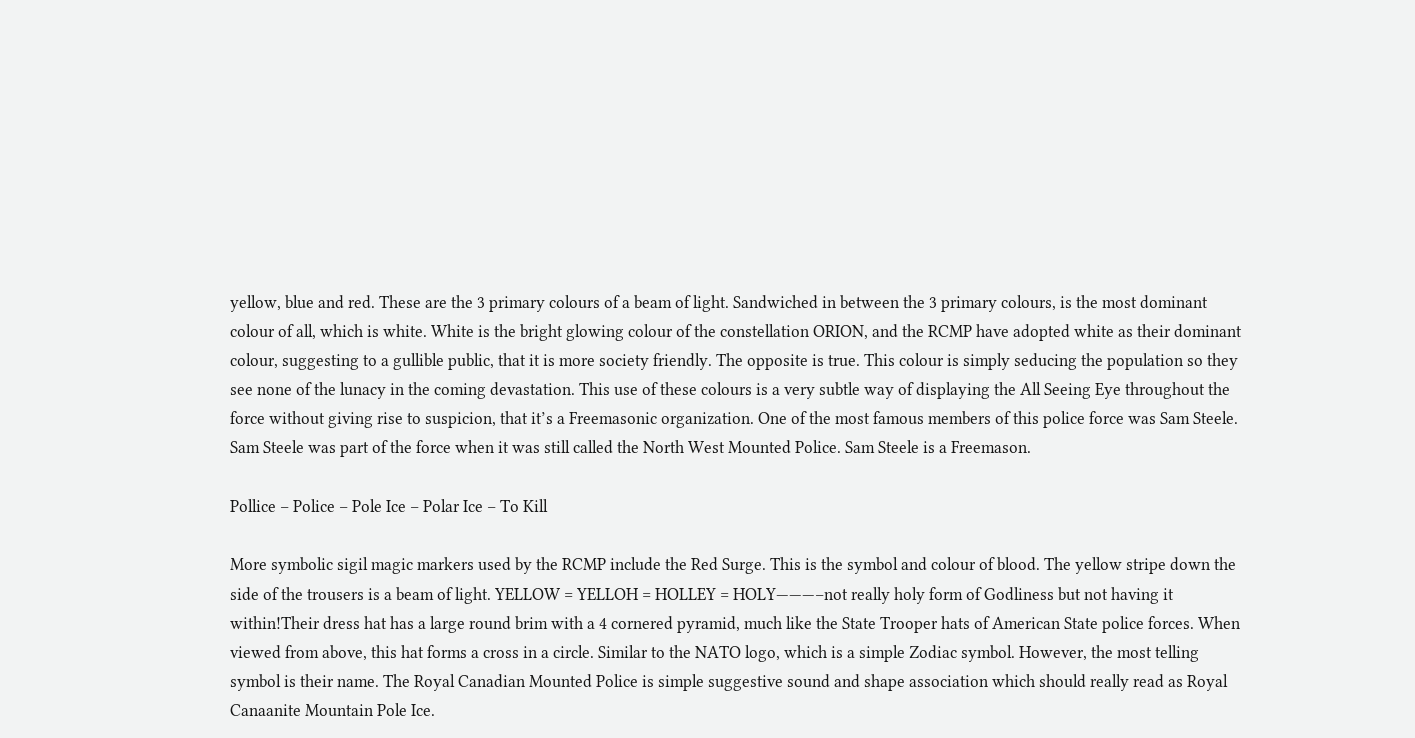yellow, blue and red. These are the 3 primary colours of a beam of light. Sandwiched in between the 3 primary colours, is the most dominant colour of all, which is white. White is the bright glowing colour of the constellation ORION, and the RCMP have adopted white as their dominant colour, suggesting to a gullible public, that it is more society friendly. The opposite is true. This colour is simply seducing the population so they see none of the lunacy in the coming devastation. This use of these colours is a very subtle way of displaying the All Seeing Eye throughout the force without giving rise to suspicion, that it’s a Freemasonic organization. One of the most famous members of this police force was Sam Steele. Sam Steele was part of the force when it was still called the North West Mounted Police. Sam Steele is a Freemason.

Pollice – Police – Pole Ice – Polar Ice – To Kill

More symbolic sigil magic markers used by the RCMP include the Red Surge. This is the symbol and colour of blood. The yellow stripe down the side of the trousers is a beam of light. YELLOW = YELLOH = HOLLEY = HOLY———–not really holy form of Godliness but not having it within!Their dress hat has a large round brim with a 4 cornered pyramid, much like the State Trooper hats of American State police forces. When viewed from above, this hat forms a cross in a circle. Similar to the NATO logo, which is a simple Zodiac symbol. However, the most telling symbol is their name. The Royal Canadian Mounted Police is simple suggestive sound and shape association which should really read as Royal Canaanite Mountain Pole Ice.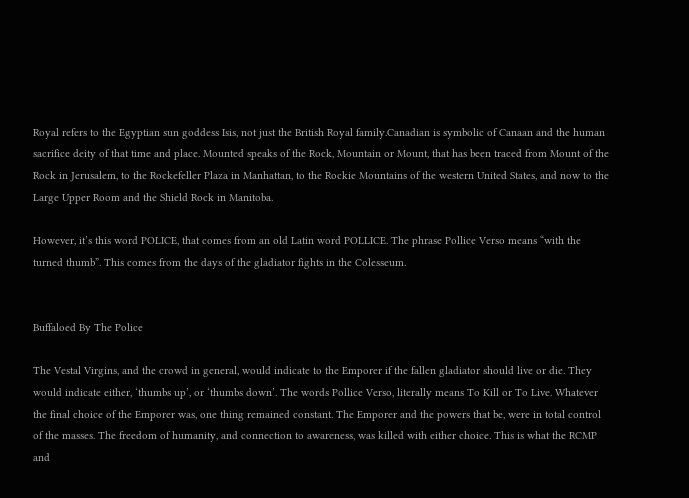Royal refers to the Egyptian sun goddess Isis, not just the British Royal family.Canadian is symbolic of Canaan and the human sacrifice deity of that time and place. Mounted speaks of the Rock, Mountain or Mount, that has been traced from Mount of the Rock in Jerusalem, to the Rockefeller Plaza in Manhattan, to the Rockie Mountains of the western United States, and now to the Large Upper Room and the Shield Rock in Manitoba.

However, it’s this word POLICE, that comes from an old Latin word POLLICE. The phrase Pollice Verso means “with the turned thumb”. This comes from the days of the gladiator fights in the Colesseum.


Buffaloed By The Police

The Vestal Virgins, and the crowd in general, would indicate to the Emporer if the fallen gladiator should live or die. They would indicate either, ‘thumbs up’, or ‘thumbs down’. The words Pollice Verso, literally means To Kill or To Live. Whatever the final choice of the Emporer was, one thing remained constant. The Emporer and the powers that be, were in total control of the masses. The freedom of humanity, and connection to awareness, was killed with either choice. This is what the RCMP and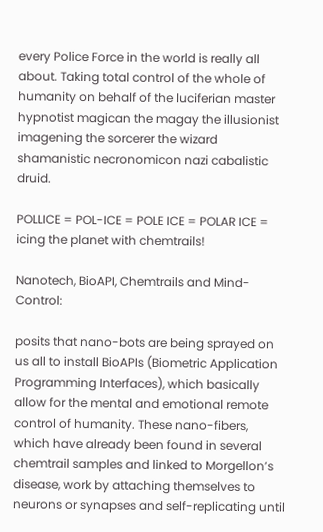every Police Force in the world is really all about. Taking total control of the whole of humanity on behalf of the luciferian master hypnotist magican the magay the illusionist imagening the sorcerer the wizard shamanistic necronomicon nazi cabalistic druid.

POLLICE = POL-ICE = POLE ICE = POLAR ICE = icing the planet with chemtrails!

Nanotech, BioAPI, Chemtrails and Mind-Control:

posits that nano-bots are being sprayed on us all to install BioAPIs (Biometric Application Programming Interfaces), which basically allow for the mental and emotional remote control of humanity. These nano-fibers, which have already been found in several chemtrail samples and linked to Morgellon’s disease, work by attaching themselves to neurons or synapses and self-replicating until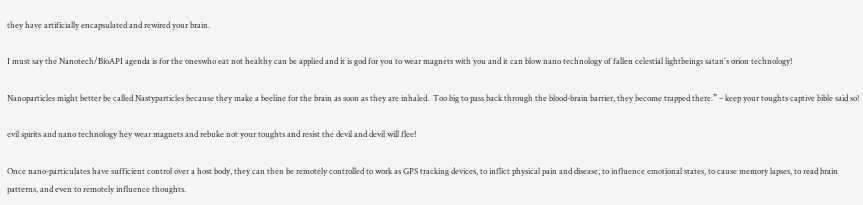they have artificially encapsulated and rewired your brain.

I must say the Nanotech/BioAPI agenda is for the oneswho eat not healthy can be applied and it is god for you to wear magnets with you and it can blow nano technology of fallen celestial lightbeings satan´s orion technology!

Nanoparticles might better be called Nastyparticles because they make a beeline for the brain as soon as they are inhaled.  Too big to pass back through the blood-brain barrier, they become trapped there.” – keep your toughts captive bible said so!

evil spirits and nano technology hey wear magnets and rebuke not your toughts and resist the devil and devil will flee!

Once nano-particulates have sufficient control over a host body, they can then be remotely controlled to work as GPS tracking devices, to inflict physical pain and disease, to influence emotional states, to cause memory lapses, to read brain patterns, and even to remotely influence thoughts.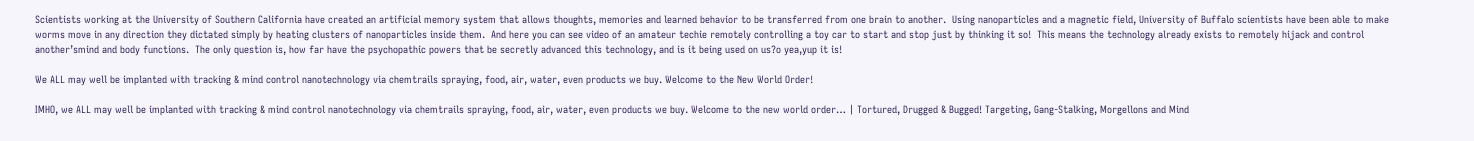Scientists working at the University of Southern California have created an artificial memory system that allows thoughts, memories and learned behavior to be transferred from one brain to another.  Using nanoparticles and a magnetic field, University of Buffalo scientists have been able to make worms move in any direction they dictated simply by heating clusters of nanoparticles inside them.  And here you can see video of an amateur techie remotely controlling a toy car to start and stop just by thinking it so!  This means the technology already exists to remotely hijack and control another’smind and body functions.  The only question is, how far have the psychopathic powers that be secretly advanced this technology, and is it being used on us?o yea,yup it is!

We ALL may well be implanted with tracking & mind control nanotechnology via chemtrails spraying, food, air, water, even products we buy. Welcome to the New World Order!

IMHO, we ALL may well be implanted with tracking & mind control nanotechnology via chemtrails spraying, food, air, water, even products we buy. Welcome to the new world order… | Tortured, Drugged & Bugged! Targeting, Gang-Stalking, Morgellons and Mind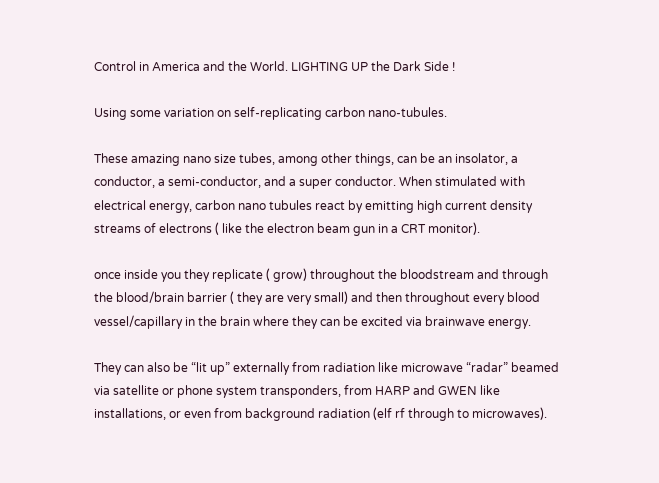Control in America and the World. LIGHTING UP the Dark Side !

Using some variation on self-replicating carbon nano-tubules.

These amazing nano size tubes, among other things, can be an insolator, a conductor, a semi-conductor, and a super conductor. When stimulated with electrical energy, carbon nano tubules react by emitting high current density streams of electrons ( like the electron beam gun in a CRT monitor).

once inside you they replicate ( grow) throughout the bloodstream and through the blood/brain barrier ( they are very small) and then throughout every blood vessel/capillary in the brain where they can be excited via brainwave energy.

They can also be “lit up” externally from radiation like microwave “radar” beamed via satellite or phone system transponders, from HARP and GWEN like installations, or even from background radiation (elf rf through to microwaves).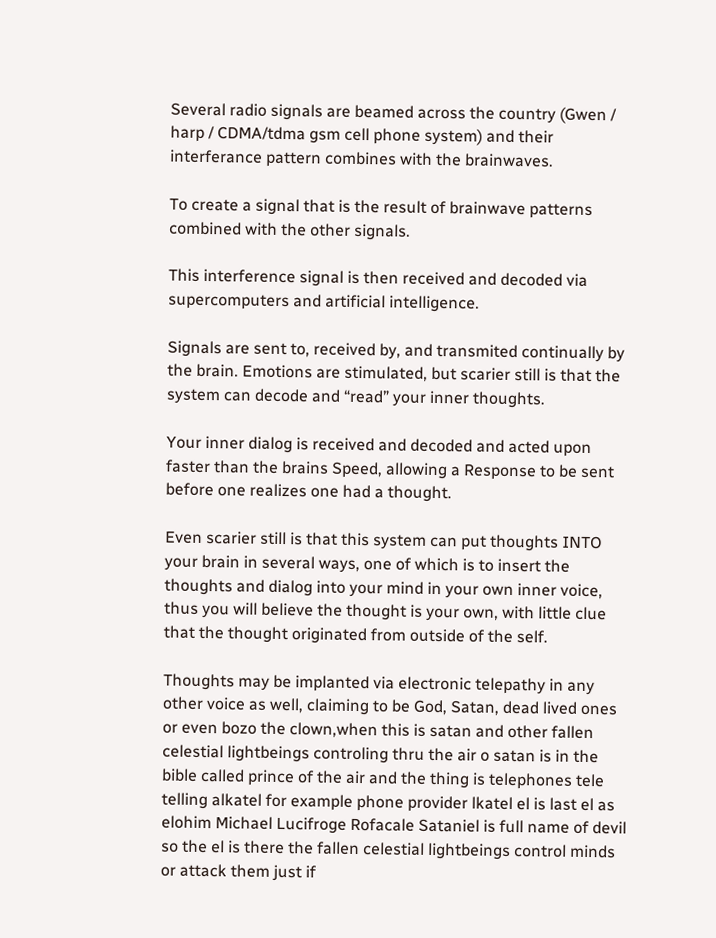Several radio signals are beamed across the country (Gwen / harp / CDMA/tdma gsm cell phone system) and their interferance pattern combines with the brainwaves.

To create a signal that is the result of brainwave patterns combined with the other signals.

This interference signal is then received and decoded via supercomputers and artificial intelligence.

Signals are sent to, received by, and transmited continually by the brain. Emotions are stimulated, but scarier still is that the system can decode and “read” your inner thoughts.

Your inner dialog is received and decoded and acted upon faster than the brains Speed, allowing a Response to be sent before one realizes one had a thought.

Even scarier still is that this system can put thoughts INTO your brain in several ways, one of which is to insert the thoughts and dialog into your mind in your own inner voice, thus you will believe the thought is your own, with little clue that the thought originated from outside of the self.

Thoughts may be implanted via electronic telepathy in any other voice as well, claiming to be God, Satan, dead lived ones or even bozo the clown,when this is satan and other fallen celestial lightbeings controling thru the air o satan is in the bible called prince of the air and the thing is telephones tele telling alkatel for example phone provider lkatel el is last el as elohim Michael Lucifroge Rofacale Sataniel is full name of devil so the el is there the fallen celestial lightbeings control minds or attack them just if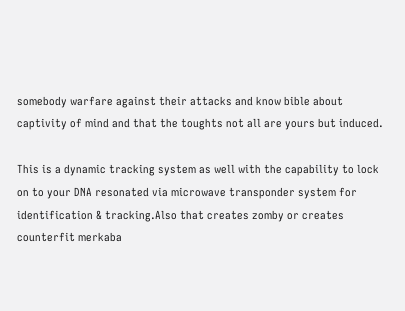somebody warfare against their attacks and know bible about captivity of mind and that the toughts not all are yours but induced.

This is a dynamic tracking system as well with the capability to lock on to your DNA resonated via microwave transponder system for identification & tracking.Also that creates zomby or creates counterfit merkaba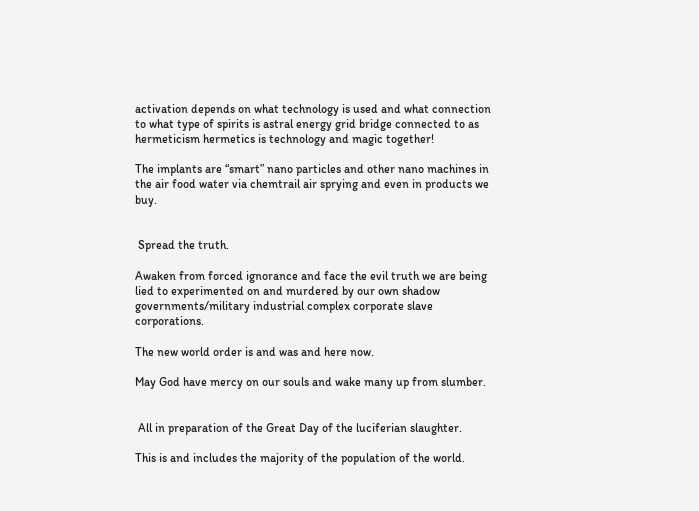activation depends on what technology is used and what connection to what type of spirits is astral energy grid bridge connected to as hermeticism hermetics is technology and magic together!

The implants are “smart” nano particles and other nano machines in the air food water via chemtrail air sprying and even in products we buy.


 Spread the truth.

Awaken from forced ignorance and face the evil truth we are being lied to experimented on and murdered by our own shadow governments/military industrial complex corporate slave corporations.

The new world order is and was and here now.

May God have mercy on our souls and wake many up from slumber.


 All in preparation of the Great Day of the luciferian slaughter.

This is and includes the majority of the population of the world.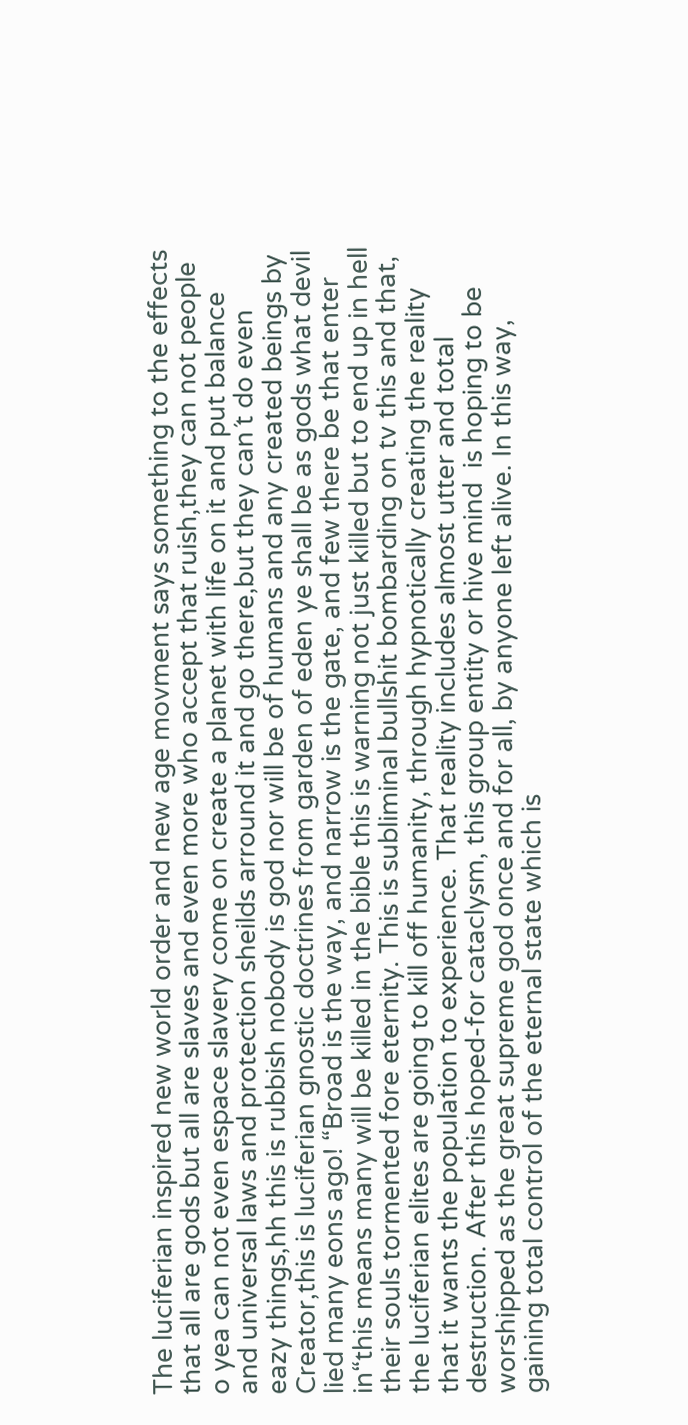The luciferian inspired new world order and new age movment says something to the effects that all are gods but all are slaves and even more who accept that ruish,they can not people o yea can not even espace slavery come on create a planet with life on it and put balance and universal laws and protection sheilds arround it and go there,but they can´t do even eazy things,hh this is rubbish nobody is god nor will be of humans and any created beings by Creator,this is luciferian gnostic doctrines from garden of eden ye shall be as gods what devil lied many eons ago! “Broad is the way, and narrow is the gate, and few there be that enter in“this means many will be killed in the bible this is warning not just killed but to end up in hell their souls tormented fore eternity. This is subliminal bullshit bombarding on tv this and that, the luciferian elites are going to kill off humanity, through hypnotically creating the reality that it wants the population to experience. That reality includes almost utter and total destruction. After this hoped-for cataclysm, this group entity or hive mind  is hoping to be worshipped as the great supreme god once and for all, by anyone left alive. In this way, gaining total control of the eternal state which is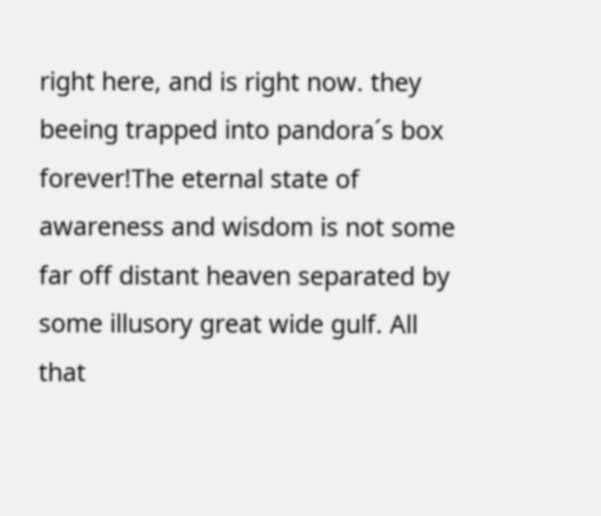right here, and is right now. they beeing trapped into pandora´s box forever!The eternal state of awareness and wisdom is not some far off distant heaven separated by some illusory great wide gulf. All that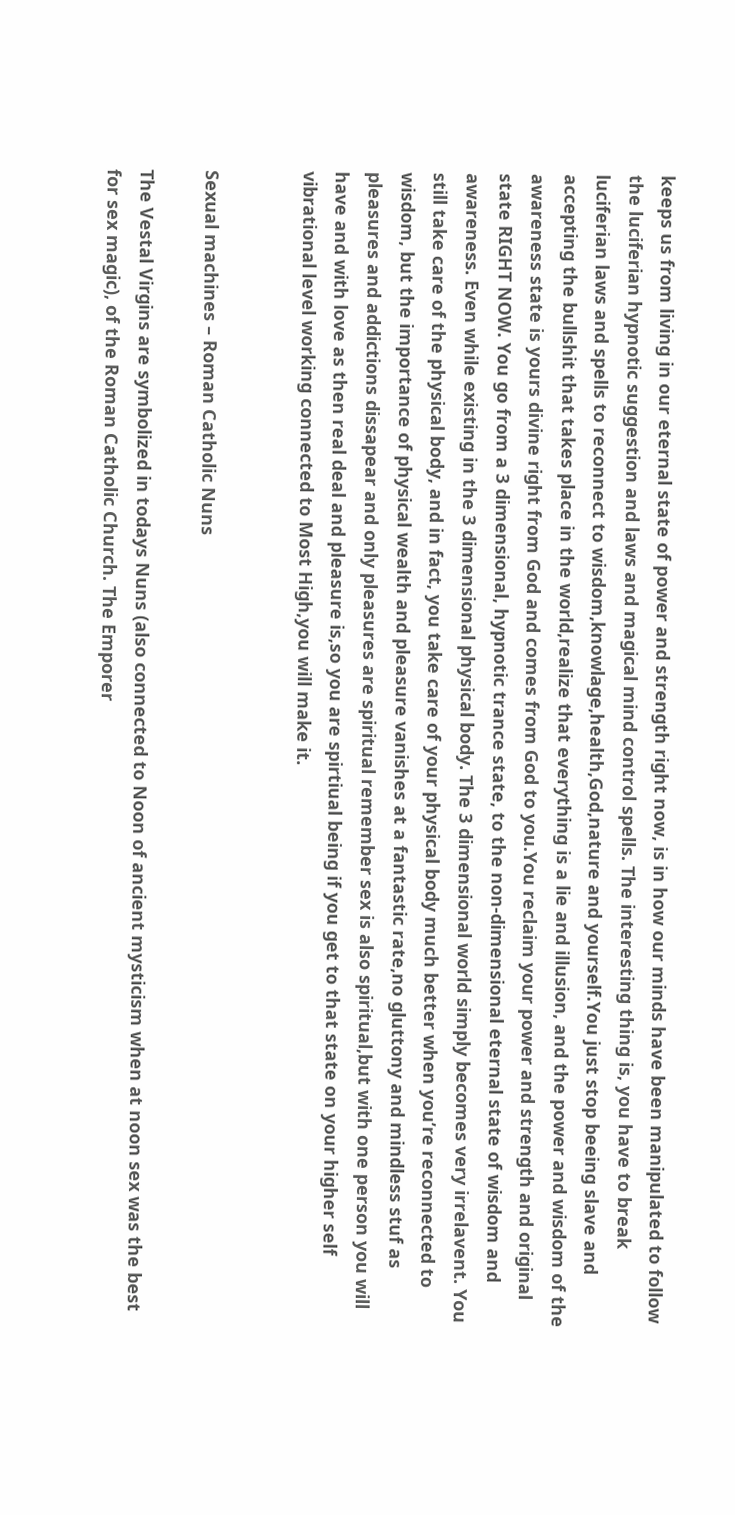keeps us from living in our eternal state of power and strength right now, is in how our minds have been manipulated to follow the luciferian hypnotic suggestion and laws and magical mind control spells. The interesting thing is, you have to break luciferian laws and spells to reconnect to wisdom,knowlage,health,God,nature and yourself.You just stop beeing slave and accepting the bullshit that takes place in the world,realize that everything is a lie and illusion, and the power and wisdom of the awareness state is yours divine right from God and comes from God to you.You reclaim your power and strength and original state RIGHT NOW. You go from a 3 dimensional, hypnotic trance state, to the non-dimensional eternal state of wisdom and awareness. Even while existing in the 3 dimensional physical body. The 3 dimensional world simply becomes very irrelavent. You still take care of the physical body, and in fact, you take care of your physical body much better when you’re reconnected to wisdom, but the importance of physical wealth and pleasure vanishes at a fantastic rate,no gluttony and mindless stuf as pleasures and addictions dissapear and only pleasures are spiritual remember sex is also spiritual,but with one person you will have and with love as then real deal and pleasure is,so you are spirtiual being if you get to that state on your higher self vibrational level working connected to Most High,you will make it.


Sexual machines – Roman Catholic Nuns

The Vestal Virgins are symbolized in todays Nuns (also connected to Noon of ancient mysticism when at noon sex was the best for sex magic), of the Roman Catholic Church. The Emporer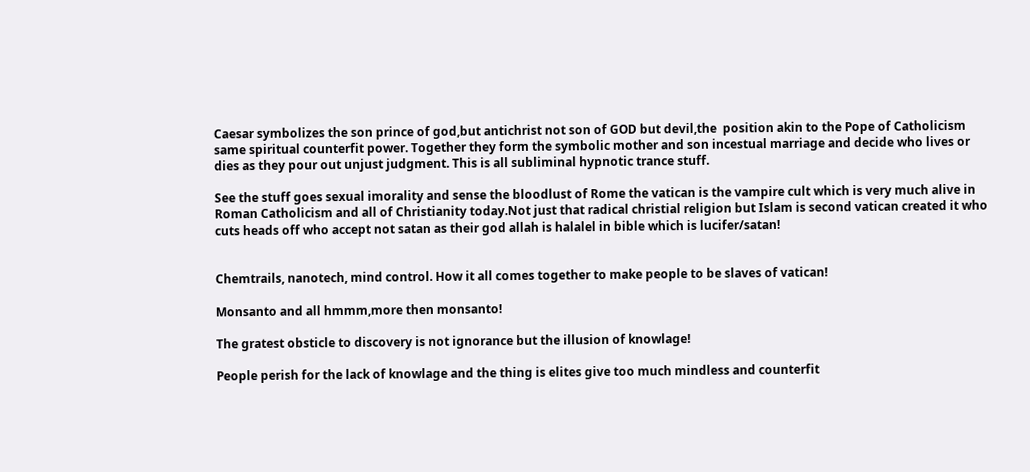Caesar symbolizes the son prince of god,but antichrist not son of GOD but devil,the  position akin to the Pope of Catholicism same spiritual counterfit power. Together they form the symbolic mother and son incestual marriage and decide who lives or dies as they pour out unjust judgment. This is all subliminal hypnotic trance stuff.

See the stuff goes sexual imorality and sense the bloodlust of Rome the vatican is the vampire cult which is very much alive in Roman Catholicism and all of Christianity today.Not just that radical christial religion but Islam is second vatican created it who cuts heads off who accept not satan as their god allah is halalel in bible which is lucifer/satan!


Chemtrails, nanotech, mind control. How it all comes together to make people to be slaves of vatican!

Monsanto and all hmmm,more then monsanto!

The gratest obsticle to discovery is not ignorance but the illusion of knowlage!

People perish for the lack of knowlage and the thing is elites give too much mindless and counterfit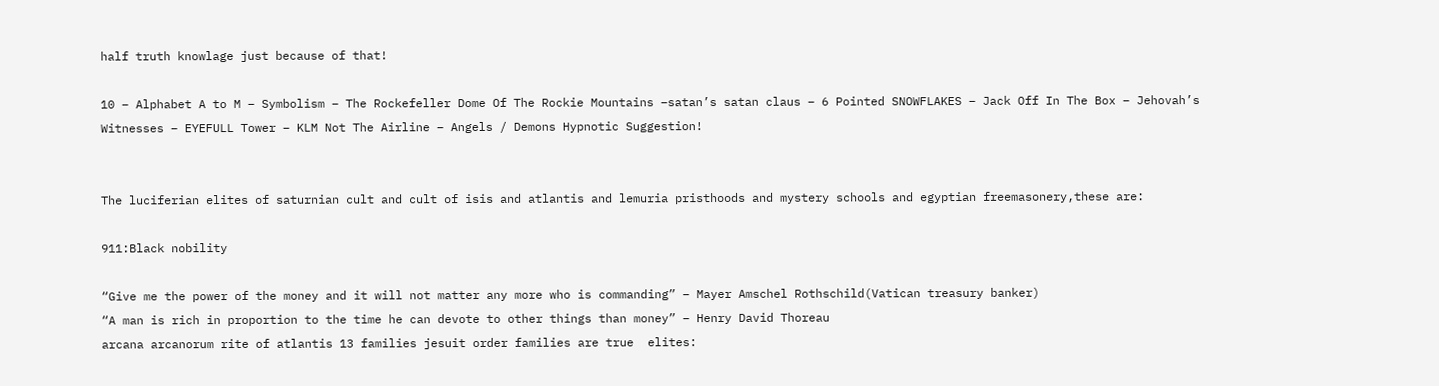half truth knowlage just because of that!

10 – Alphabet A to M – Symbolism – The Rockefeller Dome Of The Rockie Mountains –satan’s satan claus – 6 Pointed SNOWFLAKES – Jack Off In The Box – Jehovah’s Witnesses – EYEFULL Tower – KLM Not The Airline – Angels / Demons Hypnotic Suggestion!


The luciferian elites of saturnian cult and cult of isis and atlantis and lemuria pristhoods and mystery schools and egyptian freemasonery,these are:

911:Black nobility

“Give me the power of the money and it will not matter any more who is commanding” – Mayer Amschel Rothschild(Vatican treasury banker)
“A man is rich in proportion to the time he can devote to other things than money” – Henry David Thoreau
arcana arcanorum rite of atlantis 13 families jesuit order families are true  elites: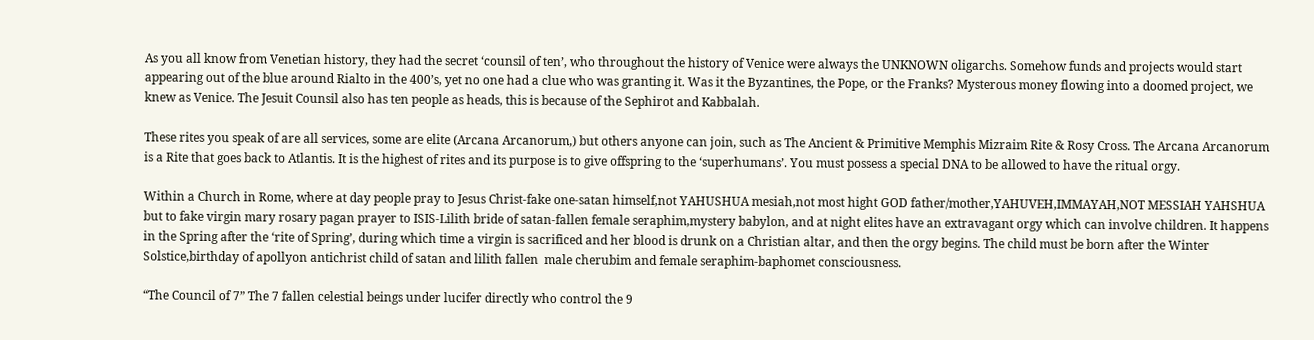As you all know from Venetian history, they had the secret ‘counsil of ten’, who throughout the history of Venice were always the UNKNOWN oligarchs. Somehow funds and projects would start appearing out of the blue around Rialto in the 400’s, yet no one had a clue who was granting it. Was it the Byzantines, the Pope, or the Franks? Mysterous money flowing into a doomed project, we knew as Venice. The Jesuit Counsil also has ten people as heads, this is because of the Sephirot and Kabbalah.

These rites you speak of are all services, some are elite (Arcana Arcanorum,) but others anyone can join, such as The Ancient & Primitive Memphis Mizraim Rite & Rosy Cross. The Arcana Arcanorum is a Rite that goes back to Atlantis. It is the highest of rites and its purpose is to give offspring to the ‘superhumans’. You must possess a special DNA to be allowed to have the ritual orgy.

Within a Church in Rome, where at day people pray to Jesus Christ-fake one-satan himself,not YAHUSHUA mesiah,not most hight GOD father/mother,YAHUVEH,IMMAYAH,NOT MESSIAH YAHSHUA but to fake virgin mary rosary pagan prayer to ISIS-Lilith bride of satan-fallen female seraphim,mystery babylon, and at night elites have an extravagant orgy which can involve children. It happens in the Spring after the ‘rite of Spring’, during which time a virgin is sacrificed and her blood is drunk on a Christian altar, and then the orgy begins. The child must be born after the Winter Solstice,birthday of apollyon antichrist child of satan and lilith fallen  male cherubim and female seraphim-baphomet consciousness.

“The Council of 7” The 7 fallen celestial beings under lucifer directly who control the 9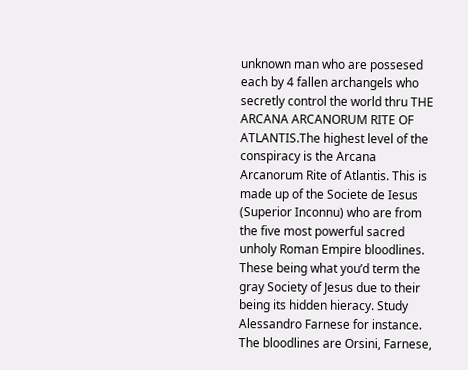unknown man who are possesed each by 4 fallen archangels who secretly control the world thru THE ARCANA ARCANORUM RITE OF ATLANTIS.The highest level of the conspiracy is the Arcana Arcanorum Rite of Atlantis. This is made up of the Societe de Iesus (Superior Inconnu) who are from the five most powerful sacred unholy Roman Empire bloodlines. These being what you’d term the gray Society of Jesus due to their being its hidden hieracy. Study Alessandro Farnese for instance. The bloodlines are Orsini, Farnese,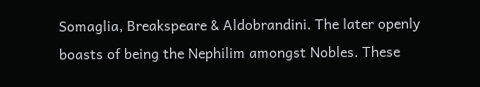Somaglia, Breakspeare & Aldobrandini. The later openly boasts of being the Nephilim amongst Nobles. These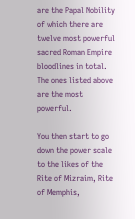are the Papal Nobility of which there are twelve most powerful sacred Roman Empire bloodlines in total. The ones listed above are the most powerful.

You then start to go down the power scale to the likes of the Rite of Mizraim, Rite of Memphis,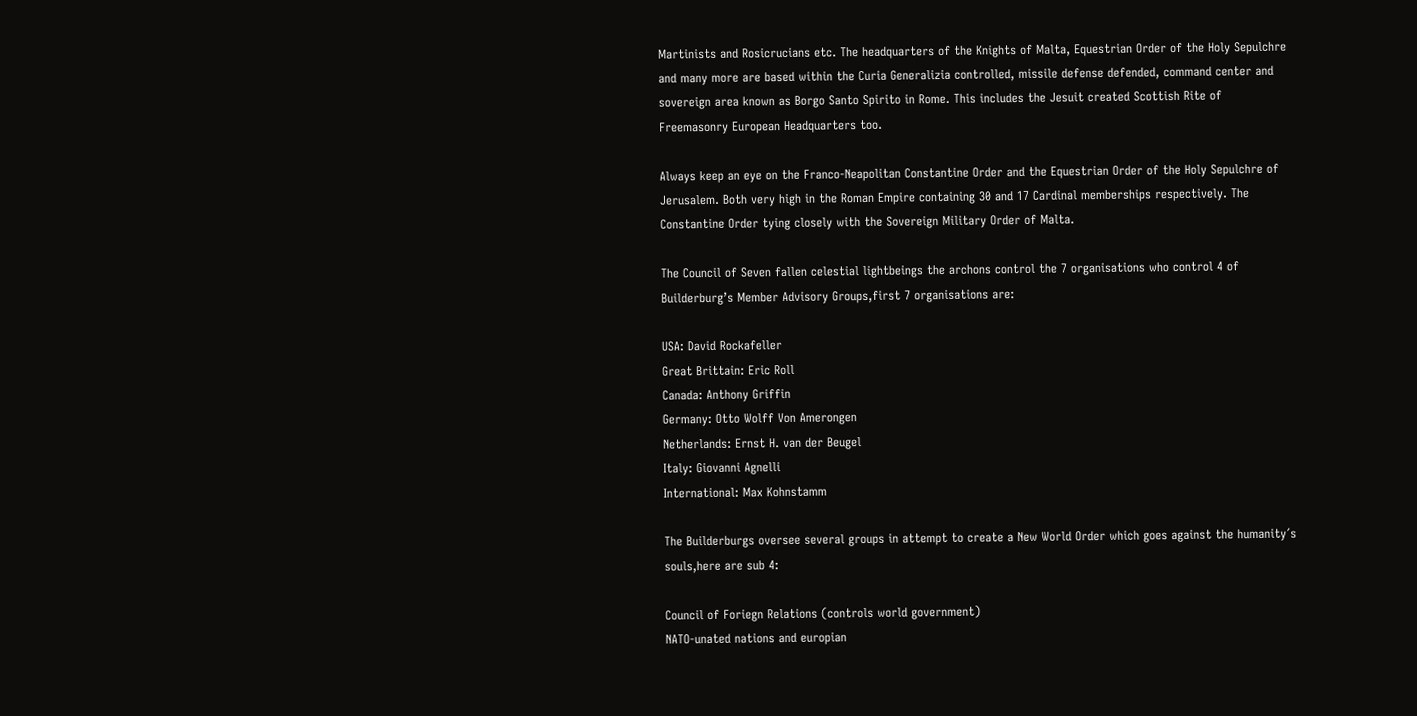Martinists and Rosicrucians etc. The headquarters of the Knights of Malta, Equestrian Order of the Holy Sepulchre and many more are based within the Curia Generalizia controlled, missile defense defended, command center and sovereign area known as Borgo Santo Spirito in Rome. This includes the Jesuit created Scottish Rite of Freemasonry European Headquarters too.

Always keep an eye on the Franco-Neapolitan Constantine Order and the Equestrian Order of the Holy Sepulchre of Jerusalem. Both very high in the Roman Empire containing 30 and 17 Cardinal memberships respectively. The Constantine Order tying closely with the Sovereign Military Order of Malta.

The Council of Seven fallen celestial lightbeings the archons control the 7 organisations who control 4 of Builderburg’s Member Advisory Groups,first 7 organisations are:

USA: David Rockafeller
Great Brittain: Eric Roll
Canada: Anthony Griffin
Germany: Otto Wolff Von Amerongen
Netherlands: Ernst H. van der Beugel
Italy: Giovanni Agnelli
International: Max Kohnstamm

The Builderburgs oversee several groups in attempt to create a New World Order which goes against the humanity´s souls,here are sub 4:

Council of Foriegn Relations (controls world government)
NATO-unated nations and europian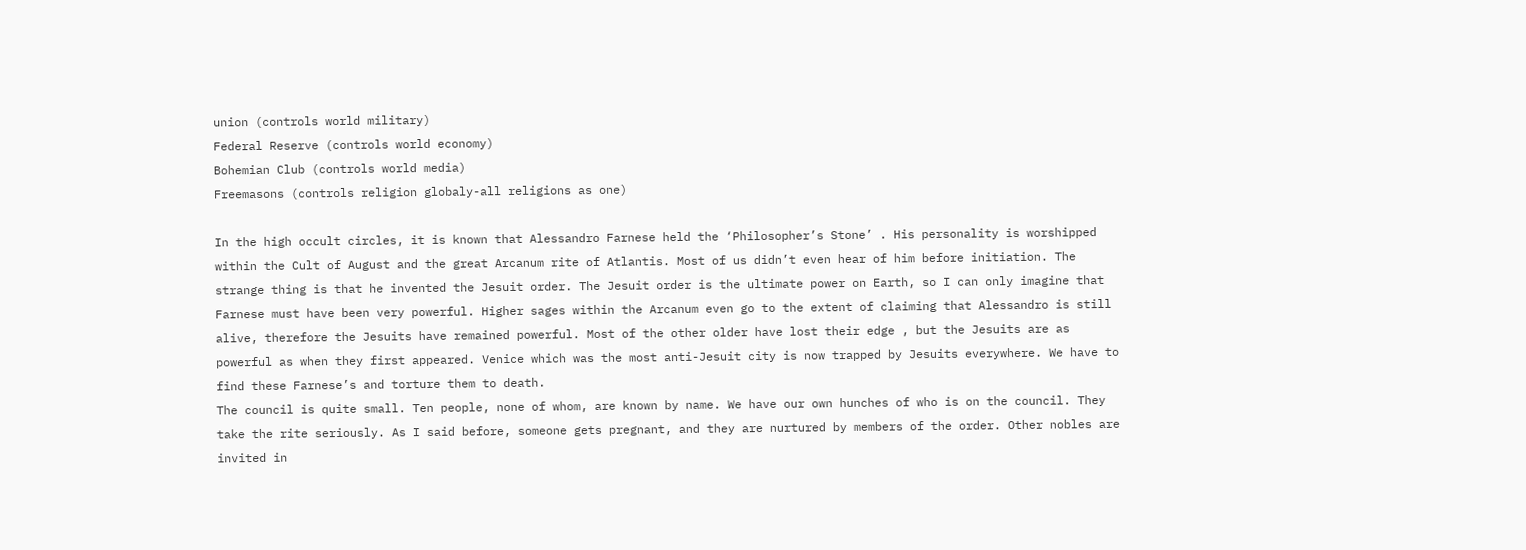union (controls world military)
Federal Reserve (controls world economy)
Bohemian Club (controls world media)
Freemasons (controls religion globaly-all religions as one)

In the high occult circles, it is known that Alessandro Farnese held the ‘Philosopher’s Stone’ . His personality is worshipped within the Cult of August and the great Arcanum rite of Atlantis. Most of us didn’t even hear of him before initiation. The strange thing is that he invented the Jesuit order. The Jesuit order is the ultimate power on Earth, so I can only imagine that Farnese must have been very powerful. Higher sages within the Arcanum even go to the extent of claiming that Alessandro is still alive, therefore the Jesuits have remained powerful. Most of the other older have lost their edge , but the Jesuits are as powerful as when they first appeared. Venice which was the most anti-Jesuit city is now trapped by Jesuits everywhere. We have to find these Farnese’s and torture them to death.
The council is quite small. Ten people, none of whom, are known by name. We have our own hunches of who is on the council. They take the rite seriously. As I said before, someone gets pregnant, and they are nurtured by members of the order. Other nobles are invited in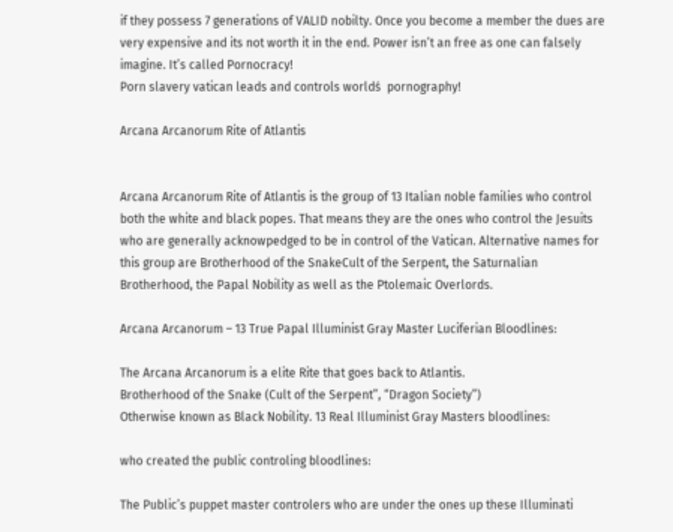if they possess 7 generations of VALID nobilty. Once you become a member the dues are very expensive and its not worth it in the end. Power isn’t an free as one can falsely imagine. It’s called Pornocracy!
Porn slavery vatican leads and controls worldś  pornography!

Arcana Arcanorum Rite of Atlantis


Arcana Arcanorum Rite of Atlantis is the group of 13 Italian noble families who control both the white and black popes. That means they are the ones who control the Jesuits who are generally acknowpedged to be in control of the Vatican. Alternative names for this group are Brotherhood of the SnakeCult of the Serpent, the Saturnalian Brotherhood, the Papal Nobility as well as the Ptolemaic Overlords.

Arcana Arcanorum – 13 True Papal Illuminist Gray Master Luciferian Bloodlines:

The Arcana Arcanorum is a elite Rite that goes back to Atlantis.
Brotherhood of the Snake (Cult of the Serpent”, “Dragon Society”)
Otherwise known as Black Nobility. 13 Real Illuminist Gray Masters bloodlines:

who created the public controling bloodlines:

The Public’s puppet master controlers who are under the ones up these Illuminati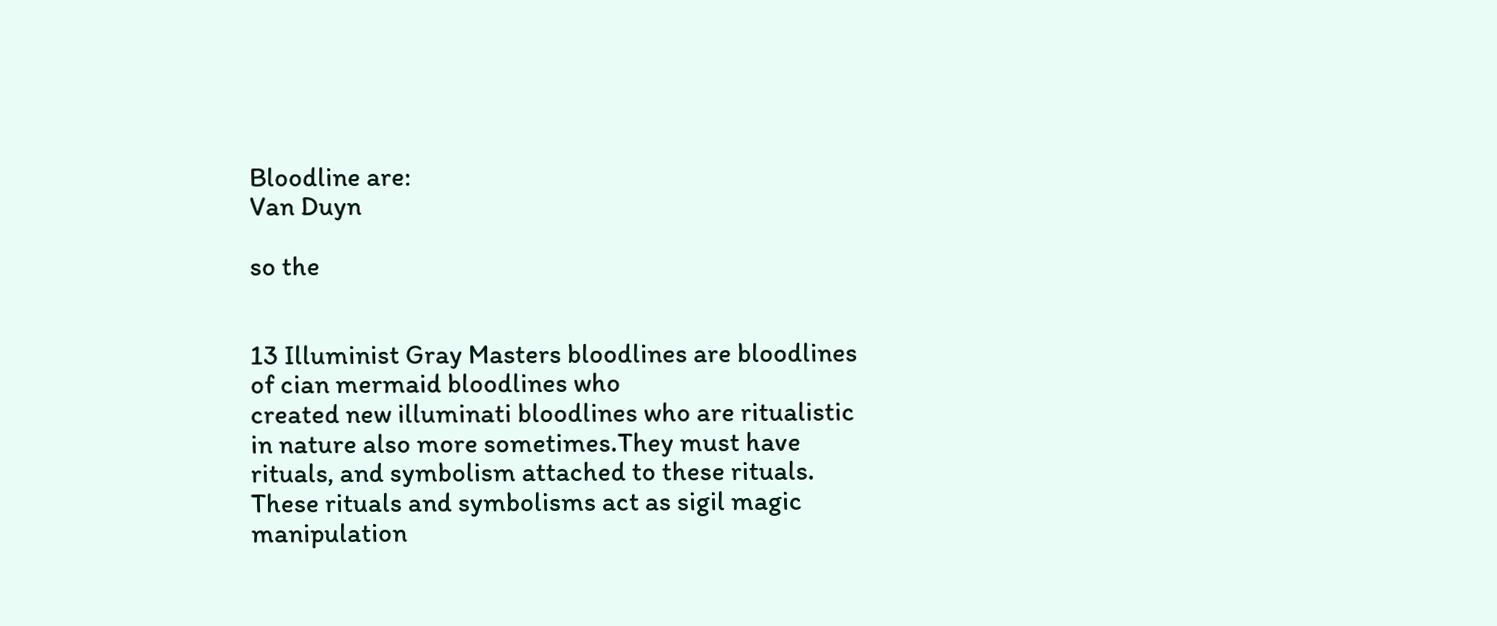Bloodline are:
Van Duyn

so the


13 Illuminist Gray Masters bloodlines are bloodlines of cian mermaid bloodlines who
created new illuminati bloodlines who are ritualistic in nature also more sometimes.They must have rituals, and symbolism attached to these rituals. These rituals and symbolisms act as sigil magic manipulation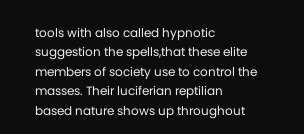tools with also called hypnotic suggestion the spells,that these elite members of society use to control the masses. Their luciferian reptilian based nature shows up throughout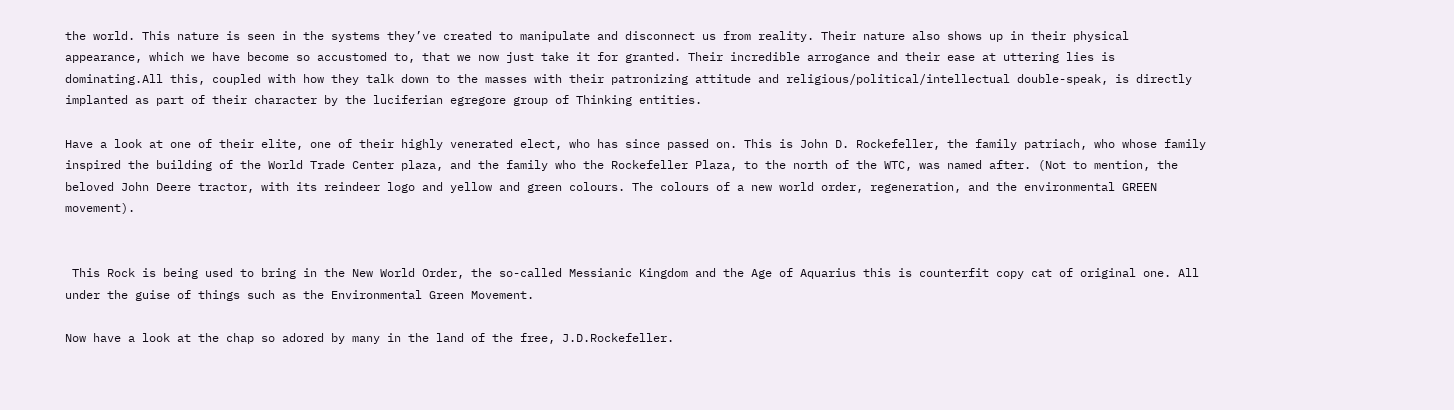the world. This nature is seen in the systems they’ve created to manipulate and disconnect us from reality. Their nature also shows up in their physical appearance, which we have become so accustomed to, that we now just take it for granted. Their incredible arrogance and their ease at uttering lies is dominating.All this, coupled with how they talk down to the masses with their patronizing attitude and religious/political/intellectual double-speak, is directly implanted as part of their character by the luciferian egregore group of Thinking entities.

Have a look at one of their elite, one of their highly venerated elect, who has since passed on. This is John D. Rockefeller, the family patriach, who whose family inspired the building of the World Trade Center plaza, and the family who the Rockefeller Plaza, to the north of the WTC, was named after. (Not to mention, the beloved John Deere tractor, with its reindeer logo and yellow and green colours. The colours of a new world order, regeneration, and the environmental GREEN movement).


 This Rock is being used to bring in the New World Order, the so-called Messianic Kingdom and the Age of Aquarius this is counterfit copy cat of original one. All under the guise of things such as the Environmental Green Movement.

Now have a look at the chap so adored by many in the land of the free, J.D.Rockefeller.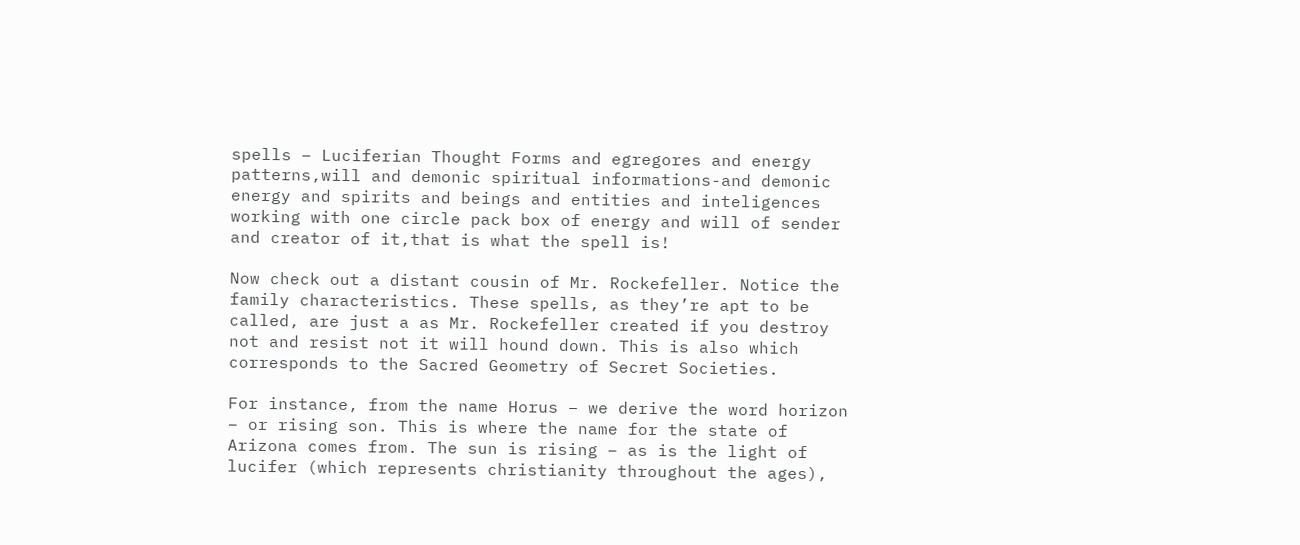spells – Luciferian Thought Forms and egregores and energy patterns,will and demonic spiritual informations-and demonic energy and spirits and beings and entities and inteligences working with one circle pack box of energy and will of sender and creator of it,that is what the spell is!

Now check out a distant cousin of Mr. Rockefeller. Notice the family characteristics. These spells, as they’re apt to be called, are just a as Mr. Rockefeller created if you destroy not and resist not it will hound down. This is also which corresponds to the Sacred Geometry of Secret Societies.

For instance, from the name Horus – we derive the word horizon – or rising son. This is where the name for the state of Arizona comes from. The sun is rising – as is the light of lucifer (which represents christianity throughout the ages),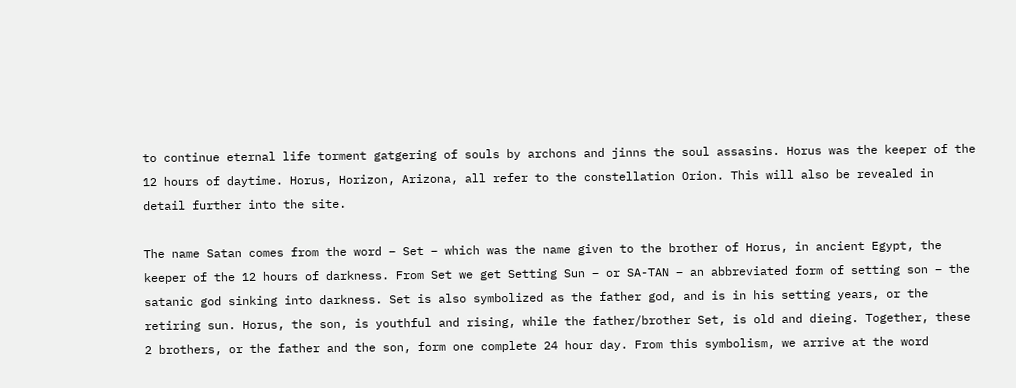to continue eternal life torment gatgering of souls by archons and jinns the soul assasins. Horus was the keeper of the 12 hours of daytime. Horus, Horizon, Arizona, all refer to the constellation Orion. This will also be revealed in detail further into the site.

The name Satan comes from the word – Set – which was the name given to the brother of Horus, in ancient Egypt, the keeper of the 12 hours of darkness. From Set we get Setting Sun – or SA-TAN – an abbreviated form of setting son – the satanic god sinking into darkness. Set is also symbolized as the father god, and is in his setting years, or the retiring sun. Horus, the son, is youthful and rising, while the father/brother Set, is old and dieing. Together, these 2 brothers, or the father and the son, form one complete 24 hour day. From this symbolism, we arrive at the word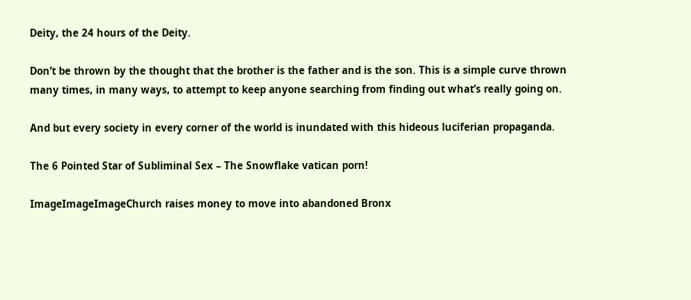Deity, the 24 hours of the Deity.

Don’t be thrown by the thought that the brother is the father and is the son. This is a simple curve thrown many times, in many ways, to attempt to keep anyone searching from finding out what’s really going on.

And but every society in every corner of the world is inundated with this hideous luciferian propaganda.

The 6 Pointed Star of Subliminal Sex – The Snowflake vatican porn!

ImageImageImageChurch raises money to move into abandoned Bronx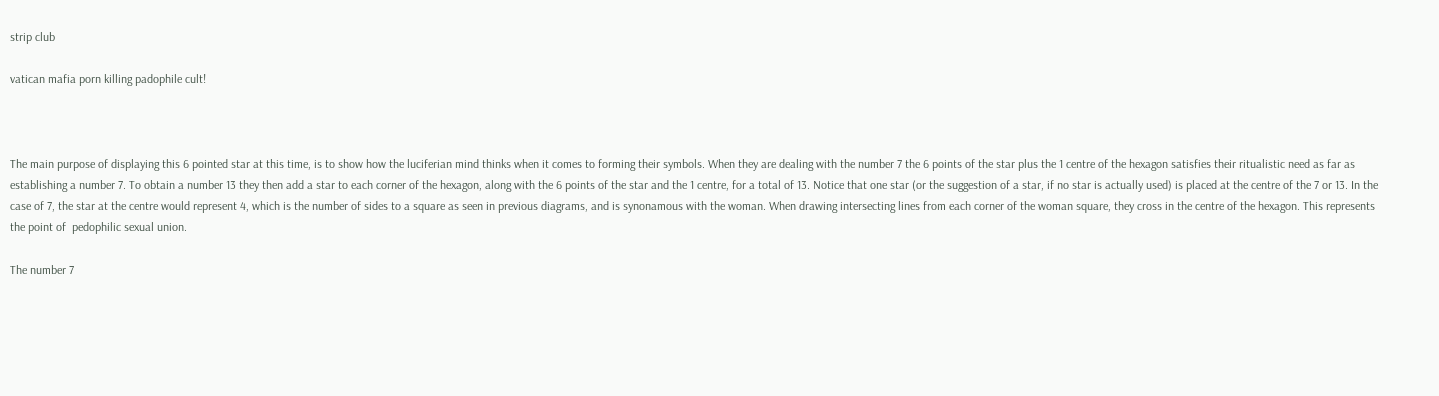strip club

vatican mafia porn killing padophile cult!



The main purpose of displaying this 6 pointed star at this time, is to show how the luciferian mind thinks when it comes to forming their symbols. When they are dealing with the number 7 the 6 points of the star plus the 1 centre of the hexagon satisfies their ritualistic need as far as establishing a number 7. To obtain a number 13 they then add a star to each corner of the hexagon, along with the 6 points of the star and the 1 centre, for a total of 13. Notice that one star (or the suggestion of a star, if no star is actually used) is placed at the centre of the 7 or 13. In the case of 7, the star at the centre would represent 4, which is the number of sides to a square as seen in previous diagrams, and is synonamous with the woman. When drawing intersecting lines from each corner of the woman square, they cross in the centre of the hexagon. This represents the point of  pedophilic sexual union.

The number 7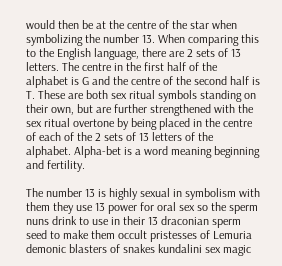would then be at the centre of the star when symbolizing the number 13. When comparing this to the English language, there are 2 sets of 13 letters. The centre in the first half of the alphabet is G and the centre of the second half is T. These are both sex ritual symbols standing on their own, but are further strengthened with the sex ritual overtone by being placed in the centre of each of the 2 sets of 13 letters of the alphabet. Alpha-bet is a word meaning beginning and fertility.

The number 13 is highly sexual in symbolism with them they use 13 power for oral sex so the sperm nuns drink to use in their 13 draconian sperm seed to make them occult pristesses of Lemuria demonic blasters of snakes kundalini sex magic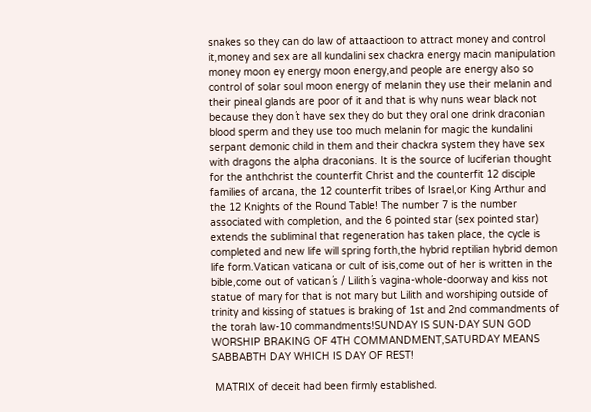snakes so they can do law of attaactioon to attract money and control it,money and sex are all kundalini sex chackra energy macin manipulation money moon ey energy moon energy,and people are energy also so control of solar soul moon energy of melanin they use their melanin and their pineal glands are poor of it and that is why nuns wear black not because they don´t have sex they do but they oral one drink draconian blood sperm and they use too much melanin for magic the kundalini serpant demonic child in them and their chackra system they have sex with dragons the alpha draconians. It is the source of luciferian thought for the anthchrist the counterfit Christ and the counterfit 12 disciple families of arcana, the 12 counterfit tribes of Israel,or King Arthur and the 12 Knights of the Round Table! The number 7 is the number associated with completion, and the 6 pointed star (sex pointed star) extends the subliminal that regeneration has taken place, the cycle is completed and new life will spring forth,the hybrid reptilian hybrid demon life form.Vatican vaticana or cult of isis,come out of her is written in the bible,come out of vatican´s / Lilith´s vagina-whole-doorway and kiss not statue of mary for that is not mary but Lilith and worshiping outside of trinity and kissing of statues is braking of 1st and 2nd commandments of the torah law-10 commandments!SUNDAY IS SUN-DAY SUN GOD WORSHIP BRAKING OF 4TH COMMANDMENT,SATURDAY MEANS SABBABTH DAY WHICH IS DAY OF REST!

 MATRIX of deceit had been firmly established.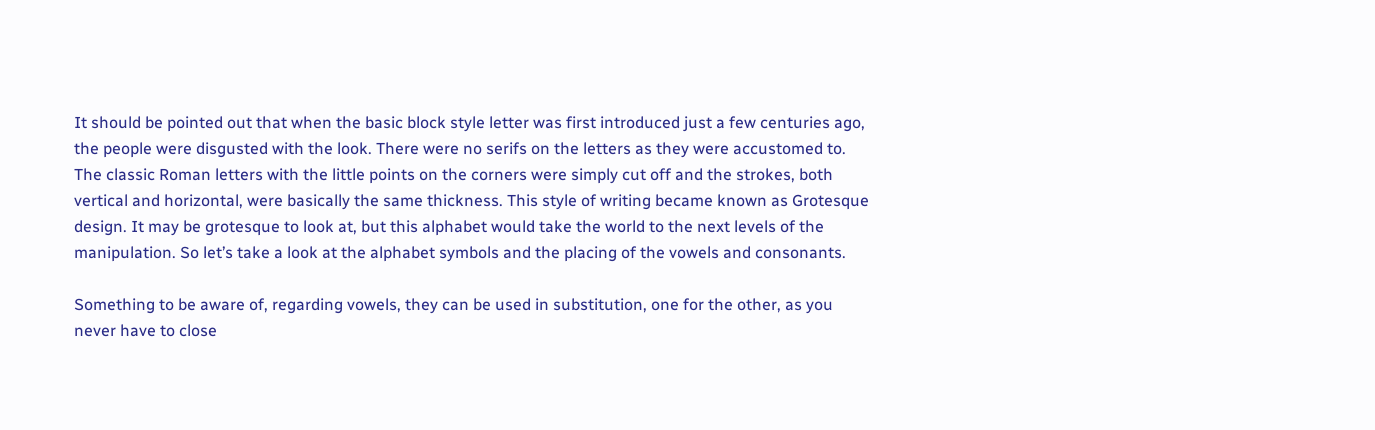It should be pointed out that when the basic block style letter was first introduced just a few centuries ago, the people were disgusted with the look. There were no serifs on the letters as they were accustomed to. The classic Roman letters with the little points on the corners were simply cut off and the strokes, both vertical and horizontal, were basically the same thickness. This style of writing became known as Grotesque design. It may be grotesque to look at, but this alphabet would take the world to the next levels of the manipulation. So let’s take a look at the alphabet symbols and the placing of the vowels and consonants.

Something to be aware of, regarding vowels, they can be used in substitution, one for the other, as you never have to close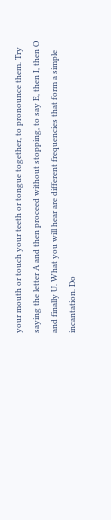your mouth or touch your teeth or tongue together, to pronounce them. Try saying the letter A and then proceed without stopping, to say E, then I, then O and finally U. What you will hear are different frequencies that form a simple incantation. Do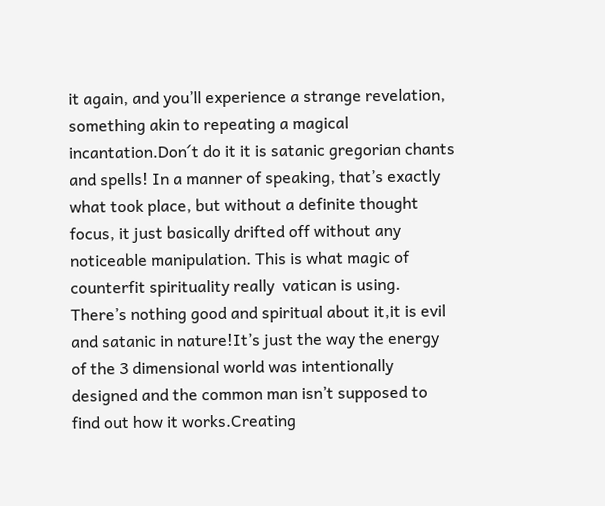it again, and you’ll experience a strange revelation, something akin to repeating a magical incantation.Don´t do it it is satanic gregorian chants and spells! In a manner of speaking, that’s exactly what took place, but without a definite thought focus, it just basically drifted off without any noticeable manipulation. This is what magic of counterfit spirituality really  vatican is using. There’s nothing good and spiritual about it,it is evil and satanic in nature!It’s just the way the energy of the 3 dimensional world was intentionally designed and the common man isn’t supposed to find out how it works.Creating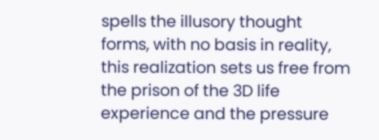spells the illusory thought forms, with no basis in reality, this realization sets us free from the prison of the 3D life experience and the pressure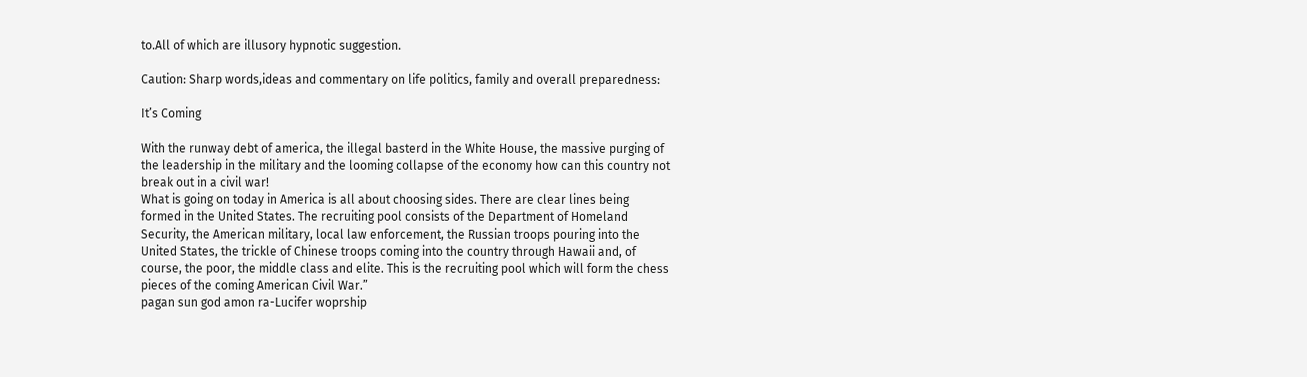to.All of which are illusory hypnotic suggestion.

Caution: Sharp words,ideas and commentary on life politics, family and overall preparedness:

It’s Coming

With the runway debt of america, the illegal basterd in the White House, the massive purging of the leadership in the military and the looming collapse of the economy how can this country not break out in a civil war!
What is going on today in America is all about choosing sides. There are clear lines being formed in the United States. The recruiting pool consists of the Department of Homeland Security, the American military, local law enforcement, the Russian troops pouring into the United States, the trickle of Chinese troops coming into the country through Hawaii and, of course, the poor, the middle class and elite. This is the recruiting pool which will form the chess pieces of the coming American Civil War.”
pagan sun god amon ra-Lucifer woprship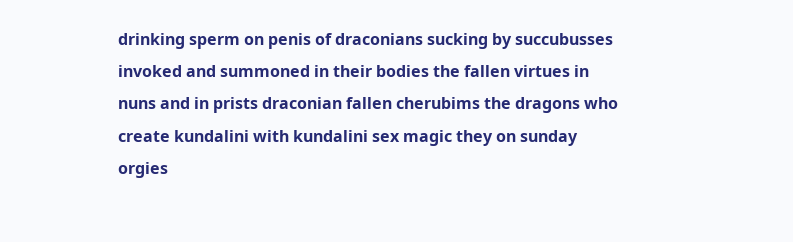drinking sperm on penis of draconians sucking by succubusses invoked and summoned in their bodies the fallen virtues in nuns and in prists draconian fallen cherubims the dragons who create kundalini with kundalini sex magic they on sunday orgies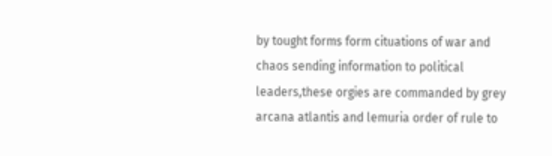by tought forms form cituations of war and chaos sending information to political leaders,these orgies are commanded by grey arcana atlantis and lemuria order of rule to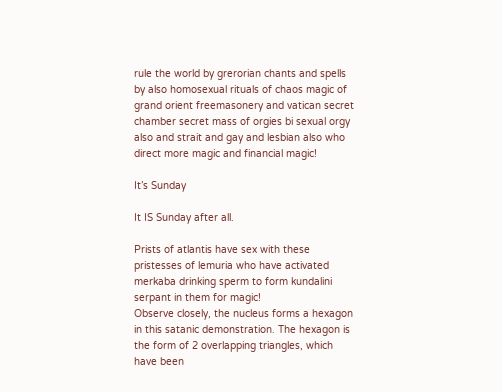rule the world by grerorian chants and spells by also homosexual rituals of chaos magic of grand orient freemasonery and vatican secret chamber secret mass of orgies bi sexual orgy also and strait and gay and lesbian also who direct more magic and financial magic!

It’s Sunday

It IS Sunday after all.

Prists of atlantis have sex with these pristesses of lemuria who have activated merkaba drinking sperm to form kundalini serpant in them for magic!
Observe closely, the nucleus forms a hexagon in this satanic demonstration. The hexagon is the form of 2 overlapping triangles, which have been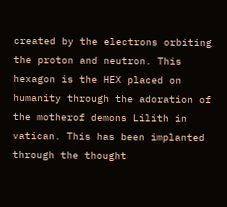created by the electrons orbiting the proton and neutron. This hexagon is the HEX placed on humanity through the adoration of the motherof demons Lilith in vatican. This has been implanted through the thought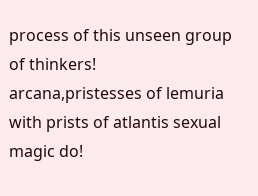process of this unseen group of thinkers!
arcana,pristesses of lemuria with prists of atlantis sexual magic do!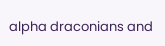alpha draconians and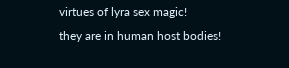virtues of lyra sex magic!
they are in human host bodies!